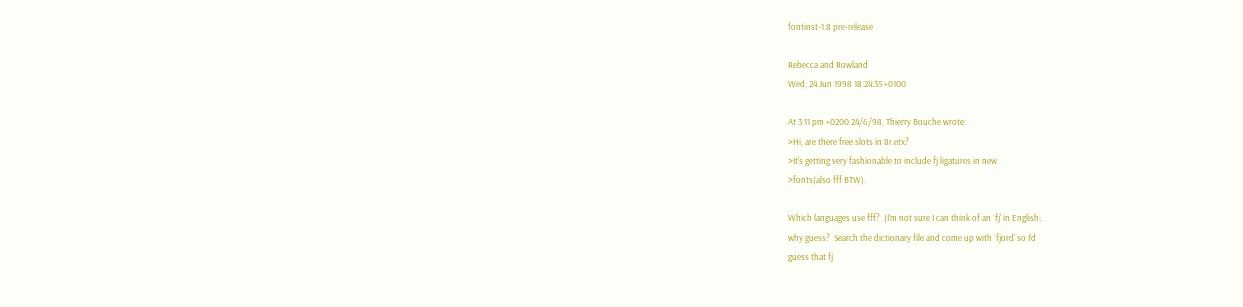fontinst-1.8 pre-release

Rebecca and Rowland
Wed, 24 Jun 1998 18:24:35 +0100

At 3:11 pm +0200 24/6/98, Thierry Bouche wrote:
>Hi, are there free slots in 8r.etx?
>It's getting very fashionable to include fj ligatures in new
>fonts(also fff BTW).

Which languages use fff?  (I'm not sure I can think of an `fj' in English;
why guess?  Search the dictionary file and come up with `fjord' so I'd
guess that fj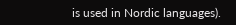is used in Nordic languages).